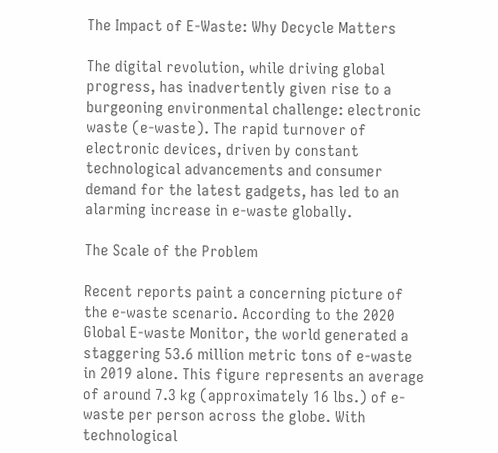The Impact of E-Waste: Why Decycle Matters

The digital revolution, while driving global progress, has inadvertently given rise to a burgeoning environmental challenge: electronic waste (e-waste). The rapid turnover of electronic devices, driven by constant technological advancements and consumer demand for the latest gadgets, has led to an alarming increase in e-waste globally.

The Scale of the Problem

Recent reports paint a concerning picture of the e-waste scenario. According to the 2020 Global E-waste Monitor, the world generated a staggering 53.6 million metric tons of e-waste in 2019 alone. This figure represents an average of around 7.3 kg (approximately 16 lbs.) of e-waste per person across the globe. With technological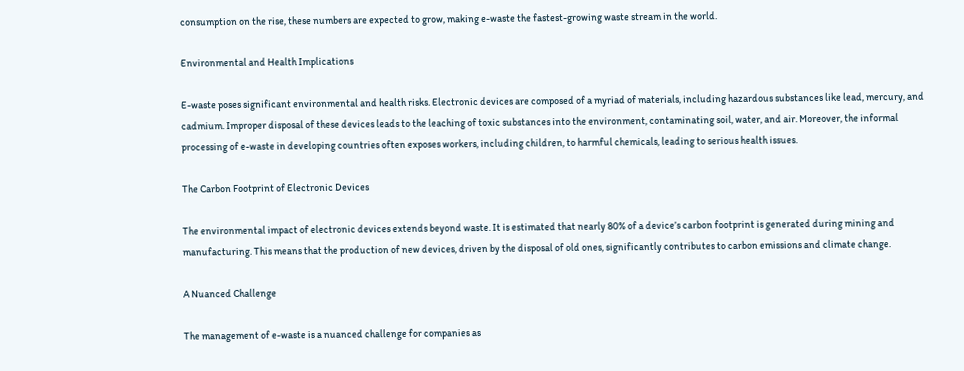consumption on the rise, these numbers are expected to grow, making e-waste the fastest-growing waste stream in the world.

Environmental and Health Implications

E-waste poses significant environmental and health risks. Electronic devices are composed of a myriad of materials, including hazardous substances like lead, mercury, and cadmium. Improper disposal of these devices leads to the leaching of toxic substances into the environment, contaminating soil, water, and air. Moreover, the informal processing of e-waste in developing countries often exposes workers, including children, to harmful chemicals, leading to serious health issues.

The Carbon Footprint of Electronic Devices

The environmental impact of electronic devices extends beyond waste. It is estimated that nearly 80% of a device’s carbon footprint is generated during mining and manufacturing. This means that the production of new devices, driven by the disposal of old ones, significantly contributes to carbon emissions and climate change.

A Nuanced Challenge

The management of e-waste is a nuanced challenge for companies as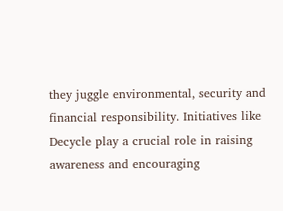they juggle environmental, security and financial responsibility. Initiatives like Decycle play a crucial role in raising awareness and encouraging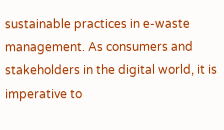sustainable practices in e-waste management. As consumers and stakeholders in the digital world, it is imperative to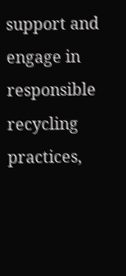support and engage in responsible recycling practices,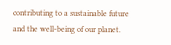contributing to a sustainable future and the well-being of our planet.